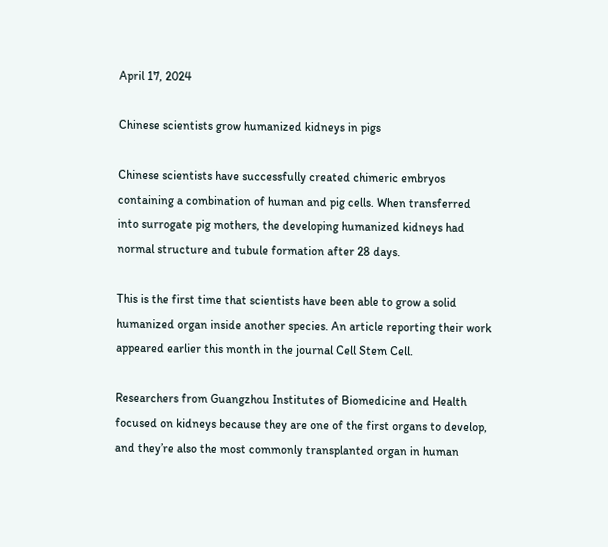April 17, 2024

Chinese scientists grow humanized kidneys in pigs

Chinese scientists have successfully created chimeric embryos containing a combination of human and pig cells. When transferred into surrogate pig mothers, the developing humanized kidneys had normal structure and tubule formation after 28 days.

This is the first time that scientists have been able to grow a solid humanized organ inside another species. An article reporting their work appeared earlier this month in the journal Cell Stem Cell.

Researchers from Guangzhou Institutes of Biomedicine and Health focused on kidneys because they are one of the first organs to develop, and they’re also the most commonly transplanted organ in human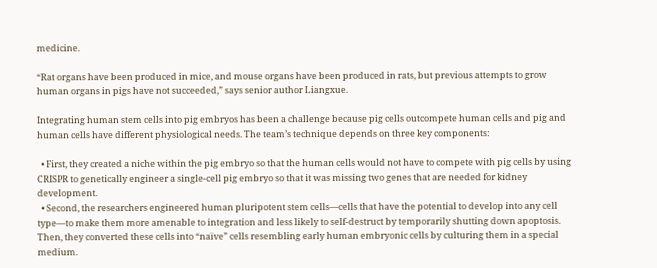medicine.

“Rat organs have been produced in mice, and mouse organs have been produced in rats, but previous attempts to grow human organs in pigs have not succeeded,” says senior author Liangxue.

Integrating human stem cells into pig embryos has been a challenge because pig cells outcompete human cells and pig and human cells have different physiological needs. The team’s technique depends on three key components:

  • First, they created a niche within the pig embryo so that the human cells would not have to compete with pig cells by using CRISPR to genetically engineer a single-cell pig embryo so that it was missing two genes that are needed for kidney development.
  • Second, the researchers engineered human pluripotent stem cells—cells that have the potential to develop into any cell type—to make them more amenable to integration and less likely to self-destruct by temporarily shutting down apoptosis. Then, they converted these cells into “naïve” cells resembling early human embryonic cells by culturing them in a special medium.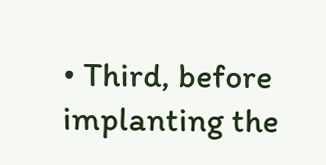• Third, before implanting the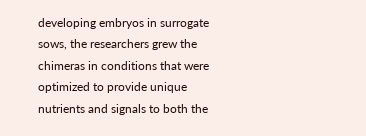developing embryos in surrogate sows, the researchers grew the chimeras in conditions that were optimized to provide unique nutrients and signals to both the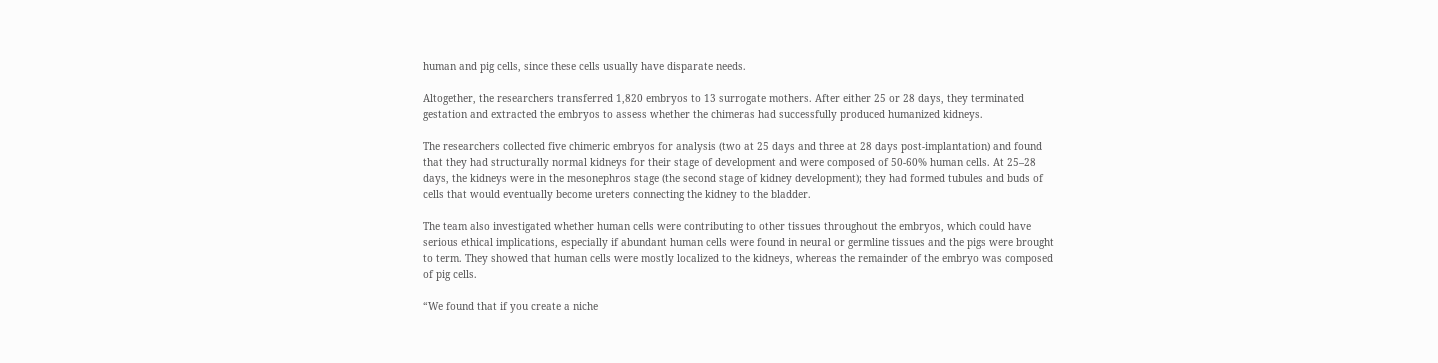human and pig cells, since these cells usually have disparate needs.

Altogether, the researchers transferred 1,820 embryos to 13 surrogate mothers. After either 25 or 28 days, they terminated gestation and extracted the embryos to assess whether the chimeras had successfully produced humanized kidneys.

The researchers collected five chimeric embryos for analysis (two at 25 days and three at 28 days post-implantation) and found that they had structurally normal kidneys for their stage of development and were composed of 50-60% human cells. At 25–28 days, the kidneys were in the mesonephros stage (the second stage of kidney development); they had formed tubules and buds of cells that would eventually become ureters connecting the kidney to the bladder.

The team also investigated whether human cells were contributing to other tissues throughout the embryos, which could have serious ethical implications, especially if abundant human cells were found in neural or germline tissues and the pigs were brought to term. They showed that human cells were mostly localized to the kidneys, whereas the remainder of the embryo was composed of pig cells.

“We found that if you create a niche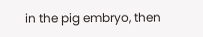in the pig embryo, then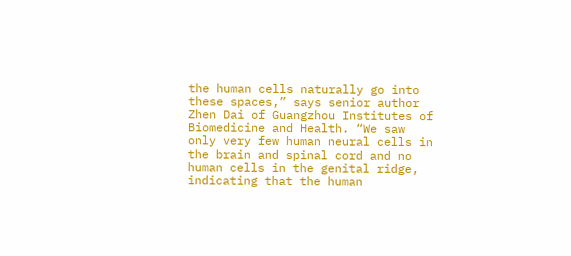the human cells naturally go into these spaces,” says senior author Zhen Dai of Guangzhou Institutes of Biomedicine and Health. “We saw only very few human neural cells in the brain and spinal cord and no human cells in the genital ridge, indicating that the human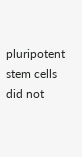pluripotent stem cells did not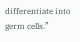differentiate into germ cells.”